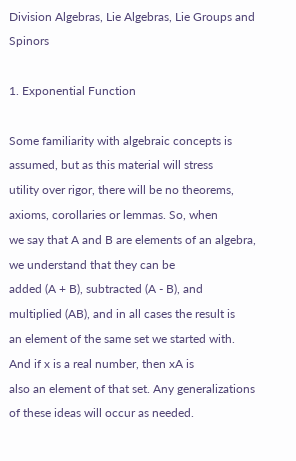Division Algebras, Lie Algebras, Lie Groups and Spinors

1. Exponential Function

Some familiarity with algebraic concepts is assumed, but as this material will stress
utility over rigor, there will be no theorems, axioms, corollaries or lemmas. So, when
we say that A and B are elements of an algebra, we understand that they can be
added (A + B), subtracted (A - B), and multiplied (AB), and in all cases the result is
an element of the same set we started with. And if x is a real number, then xA is
also an element of that set. Any generalizations of these ideas will occur as needed.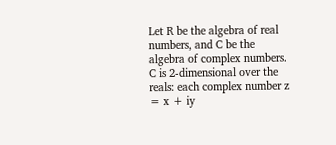Let R be the algebra of real numbers, and C be the algebra of complex numbers.
C is 2-dimensional over the reals: each complex number z = x + iy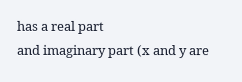has a real part
and imaginary part (x and y are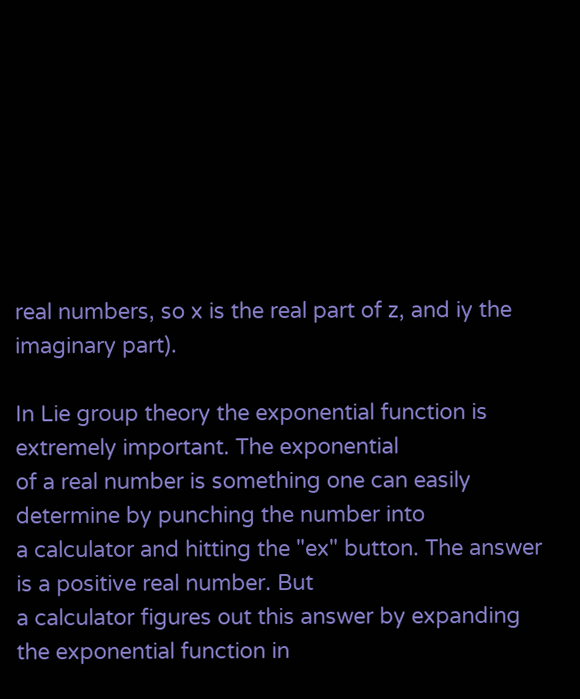real numbers, so x is the real part of z, and iy the
imaginary part).

In Lie group theory the exponential function is extremely important. The exponential
of a real number is something one can easily determine by punching the number into
a calculator and hitting the "ex" button. The answer is a positive real number. But
a calculator figures out this answer by expanding the exponential function in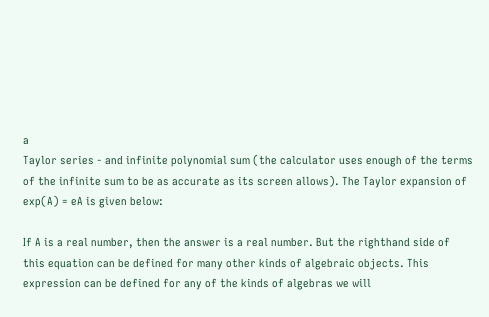a
Taylor series - and infinite polynomial sum (the calculator uses enough of the terms
of the infinite sum to be as accurate as its screen allows). The Taylor expansion of
exp(A) = eA is given below:

If A is a real number, then the answer is a real number. But the righthand side of
this equation can be defined for many other kinds of algebraic objects. This
expression can be defined for any of the kinds of algebras we will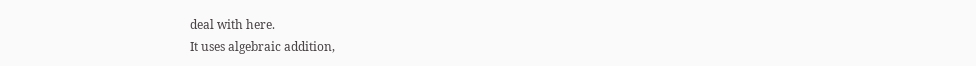deal with here.
It uses algebraic addition,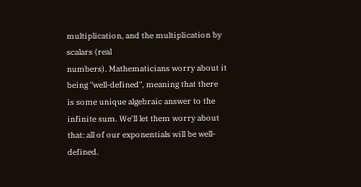multiplication, and the multiplication by scalars (real
numbers). Mathematicians worry about it being "well-defined", meaning that there
is some unique algebraic answer to the infinite sum. We'll let them worry about
that: all of our exponentials will be well-defined.